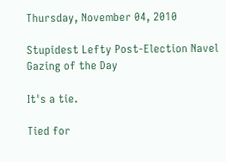Thursday, November 04, 2010

Stupidest Lefty Post-Election Navel Gazing of the Day

It's a tie.

Tied for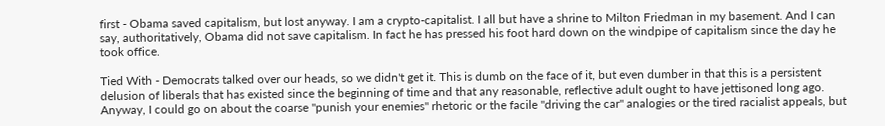first - Obama saved capitalism, but lost anyway. I am a crypto-capitalist. I all but have a shrine to Milton Friedman in my basement. And I can say, authoritatively, Obama did not save capitalism. In fact he has pressed his foot hard down on the windpipe of capitalism since the day he took office.

Tied With - Democrats talked over our heads, so we didn't get it. This is dumb on the face of it, but even dumber in that this is a persistent delusion of liberals that has existed since the beginning of time and that any reasonable, reflective adult ought to have jettisoned long ago. Anyway, I could go on about the coarse "punish your enemies" rhetoric or the facile "driving the car" analogies or the tired racialist appeals, but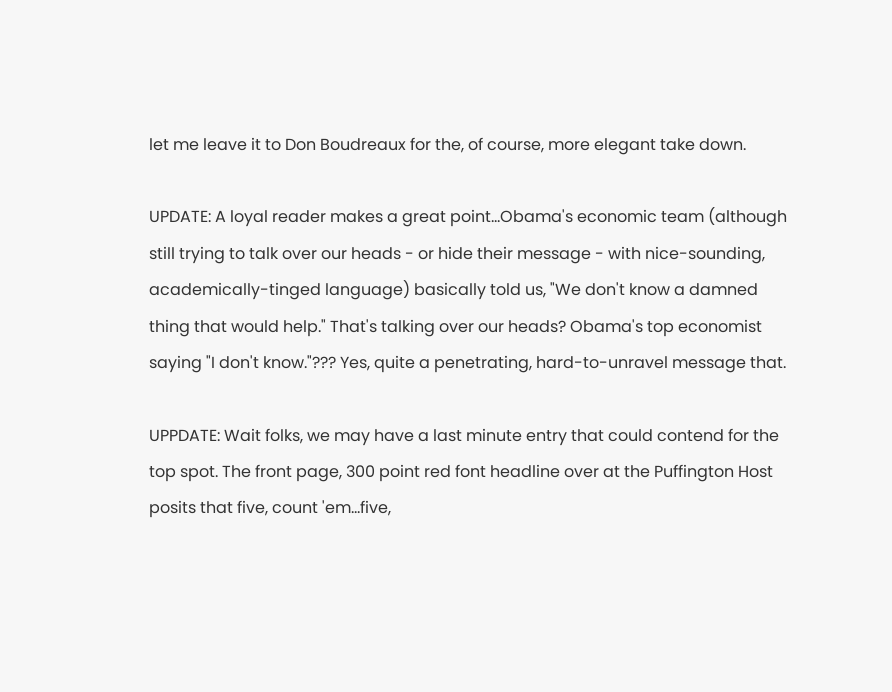let me leave it to Don Boudreaux for the, of course, more elegant take down.

UPDATE: A loyal reader makes a great point...Obama's economic team (although still trying to talk over our heads - or hide their message - with nice-sounding, academically-tinged language) basically told us, "We don't know a damned thing that would help." That's talking over our heads? Obama's top economist saying "I don't know."??? Yes, quite a penetrating, hard-to-unravel message that.

UPPDATE: Wait folks, we may have a last minute entry that could contend for the top spot. The front page, 300 point red font headline over at the Puffington Host posits that five, count 'em...five,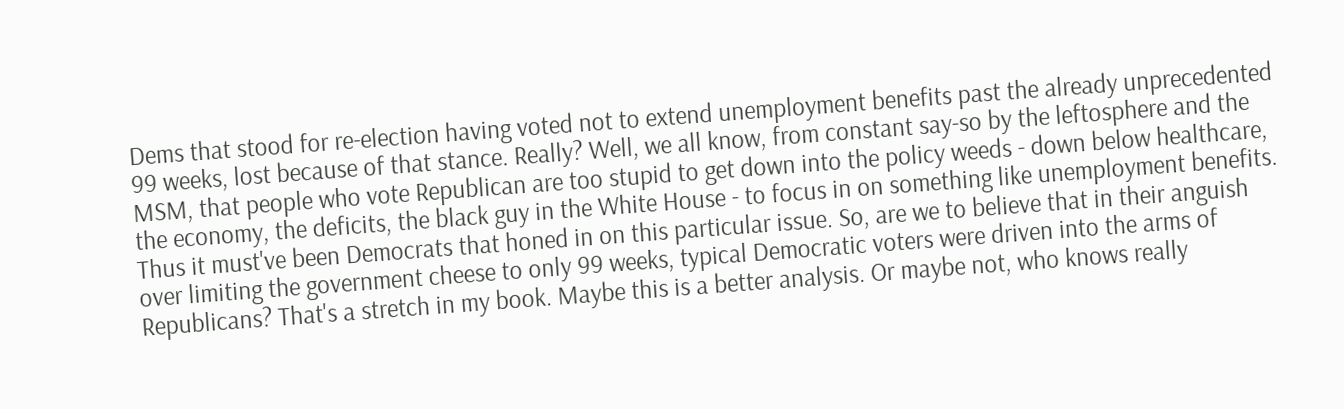Dems that stood for re-election having voted not to extend unemployment benefits past the already unprecedented 99 weeks, lost because of that stance. Really? Well, we all know, from constant say-so by the leftosphere and the MSM, that people who vote Republican are too stupid to get down into the policy weeds - down below healthcare, the economy, the deficits, the black guy in the White House - to focus in on something like unemployment benefits. Thus it must've been Democrats that honed in on this particular issue. So, are we to believe that in their anguish over limiting the government cheese to only 99 weeks, typical Democratic voters were driven into the arms of Republicans? That's a stretch in my book. Maybe this is a better analysis. Or maybe not, who knows really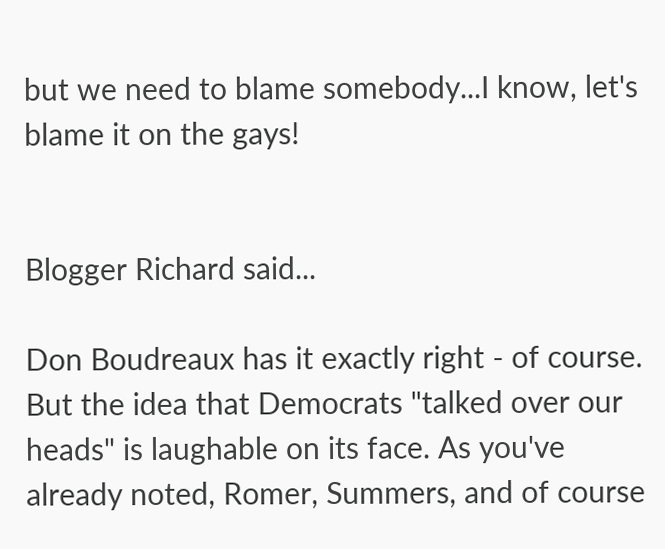but we need to blame somebody...I know, let's blame it on the gays!


Blogger Richard said...

Don Boudreaux has it exactly right - of course. But the idea that Democrats "talked over our heads" is laughable on its face. As you've already noted, Romer, Summers, and of course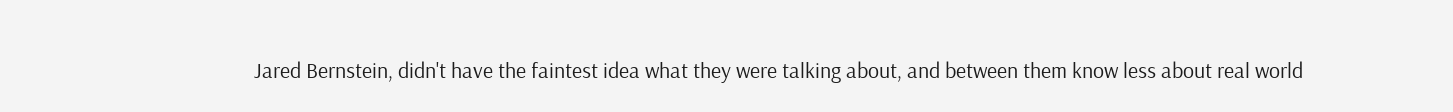Jared Bernstein, didn't have the faintest idea what they were talking about, and between them know less about real world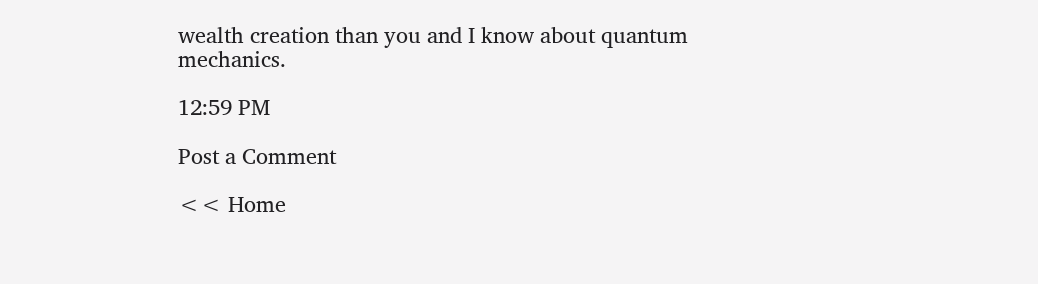wealth creation than you and I know about quantum mechanics.

12:59 PM

Post a Comment

<< Home